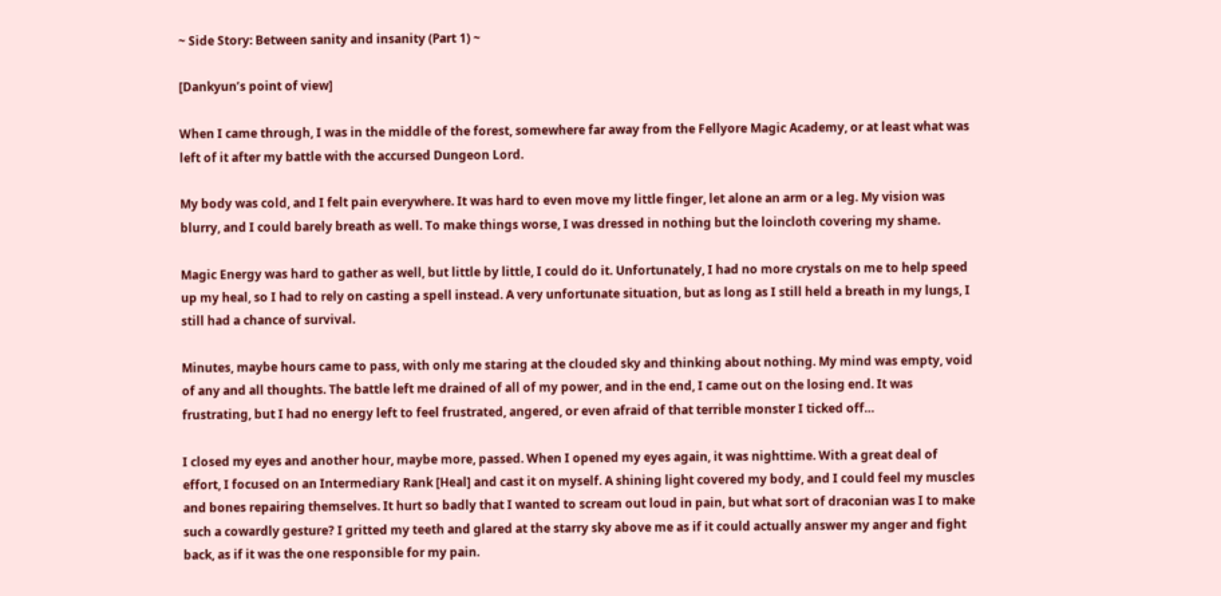~ Side Story: Between sanity and insanity (Part 1) ~

[Dankyun’s point of view]

When I came through, I was in the middle of the forest, somewhere far away from the Fellyore Magic Academy, or at least what was left of it after my battle with the accursed Dungeon Lord.

My body was cold, and I felt pain everywhere. It was hard to even move my little finger, let alone an arm or a leg. My vision was blurry, and I could barely breath as well. To make things worse, I was dressed in nothing but the loincloth covering my shame.

Magic Energy was hard to gather as well, but little by little, I could do it. Unfortunately, I had no more crystals on me to help speed up my heal, so I had to rely on casting a spell instead. A very unfortunate situation, but as long as I still held a breath in my lungs, I still had a chance of survival.

Minutes, maybe hours came to pass, with only me staring at the clouded sky and thinking about nothing. My mind was empty, void of any and all thoughts. The battle left me drained of all of my power, and in the end, I came out on the losing end. It was frustrating, but I had no energy left to feel frustrated, angered, or even afraid of that terrible monster I ticked off…

I closed my eyes and another hour, maybe more, passed. When I opened my eyes again, it was nighttime. With a great deal of effort, I focused on an Intermediary Rank [Heal] and cast it on myself. A shining light covered my body, and I could feel my muscles and bones repairing themselves. It hurt so badly that I wanted to scream out loud in pain, but what sort of draconian was I to make such a cowardly gesture? I gritted my teeth and glared at the starry sky above me as if it could actually answer my anger and fight back, as if it was the one responsible for my pain.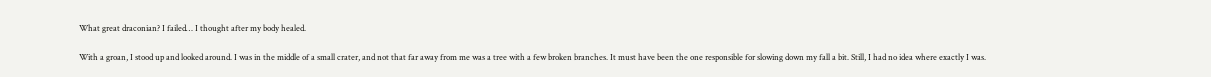What great draconian? I failed… I thought after my body healed.

With a groan, I stood up and looked around. I was in the middle of a small crater, and not that far away from me was a tree with a few broken branches. It must have been the one responsible for slowing down my fall a bit. Still, I had no idea where exactly I was.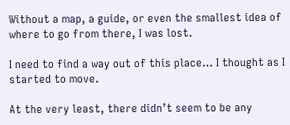Without a map, a guide, or even the smallest idea of where to go from there, I was lost.

I need to find a way out of this place… I thought as I started to move.

At the very least, there didn’t seem to be any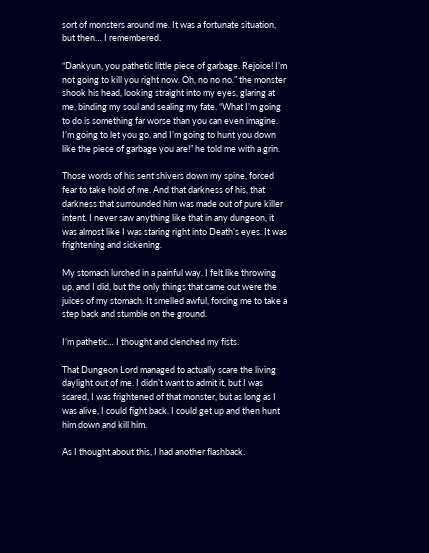sort of monsters around me. It was a fortunate situation, but then… I remembered.

“Dankyun, you pathetic little piece of garbage. Rejoice! I’m not going to kill you right now. Oh, no no no.” the monster shook his head, looking straight into my eyes, glaring at me, binding my soul and sealing my fate. “What I’m going to do is something far worse than you can even imagine. I’m going to let you go, and I’m going to hunt you down like the piece of garbage you are!” he told me with a grin.

Those words of his sent shivers down my spine, forced fear to take hold of me. And that darkness of his, that darkness that surrounded him was made out of pure killer intent. I never saw anything like that in any dungeon, it was almost like I was staring right into Death’s eyes. It was frightening and sickening.

My stomach lurched in a painful way. I felt like throwing up, and I did, but the only things that came out were the juices of my stomach. It smelled awful, forcing me to take a step back and stumble on the ground.

I’m pathetic… I thought and clenched my fists.

That Dungeon Lord managed to actually scare the living daylight out of me. I didn’t want to admit it, but I was scared, I was frightened of that monster, but as long as I was alive, I could fight back. I could get up and then hunt him down and kill him.

As I thought about this, I had another flashback.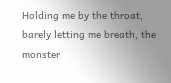Holding me by the throat, barely letting me breath, the monster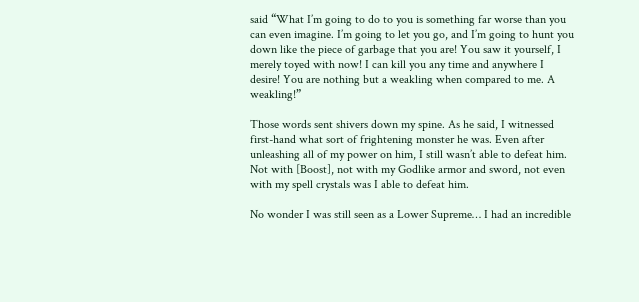said “What I’m going to do to you is something far worse than you can even imagine. I’m going to let you go, and I’m going to hunt you down like the piece of garbage that you are! You saw it yourself, I merely toyed with now! I can kill you any time and anywhere I desire! You are nothing but a weakling when compared to me. A weakling!”

Those words sent shivers down my spine. As he said, I witnessed first-hand what sort of frightening monster he was. Even after unleashing all of my power on him, I still wasn’t able to defeat him. Not with [Boost], not with my Godlike armor and sword, not even with my spell crystals was I able to defeat him.

No wonder I was still seen as a Lower Supreme… I had an incredible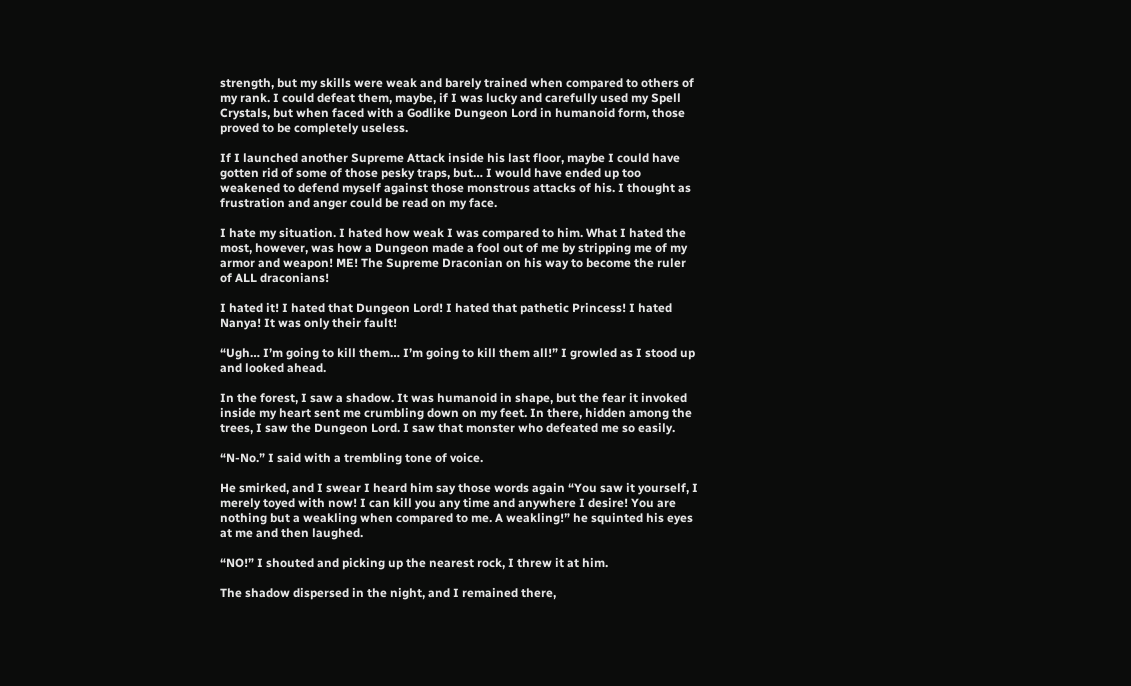strength, but my skills were weak and barely trained when compared to others of my rank. I could defeat them, maybe, if I was lucky and carefully used my Spell Crystals, but when faced with a Godlike Dungeon Lord in humanoid form, those proved to be completely useless.

If I launched another Supreme Attack inside his last floor, maybe I could have gotten rid of some of those pesky traps, but… I would have ended up too weakened to defend myself against those monstrous attacks of his. I thought as frustration and anger could be read on my face.

I hate my situation. I hated how weak I was compared to him. What I hated the most, however, was how a Dungeon made a fool out of me by stripping me of my armor and weapon! ME! The Supreme Draconian on his way to become the ruler of ALL draconians!

I hated it! I hated that Dungeon Lord! I hated that pathetic Princess! I hated Nanya! It was only their fault!

“Ugh… I’m going to kill them… I’m going to kill them all!” I growled as I stood up and looked ahead.

In the forest, I saw a shadow. It was humanoid in shape, but the fear it invoked inside my heart sent me crumbling down on my feet. In there, hidden among the trees, I saw the Dungeon Lord. I saw that monster who defeated me so easily.

“N-No.” I said with a trembling tone of voice.

He smirked, and I swear I heard him say those words again “You saw it yourself, I merely toyed with now! I can kill you any time and anywhere I desire! You are nothing but a weakling when compared to me. A weakling!” he squinted his eyes at me and then laughed.

“NO!” I shouted and picking up the nearest rock, I threw it at him.

The shadow dispersed in the night, and I remained there,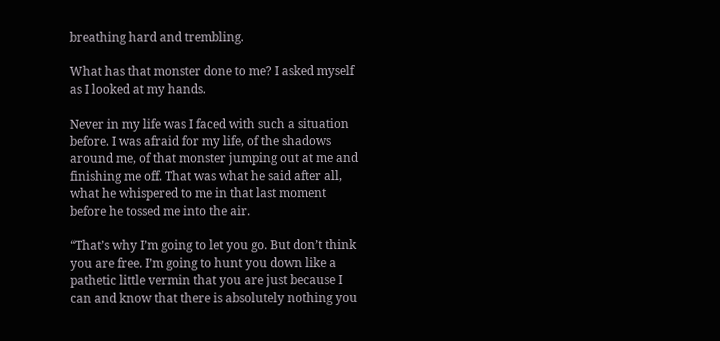breathing hard and trembling.

What has that monster done to me? I asked myself as I looked at my hands.

Never in my life was I faced with such a situation before. I was afraid for my life, of the shadows around me, of that monster jumping out at me and finishing me off. That was what he said after all, what he whispered to me in that last moment before he tossed me into the air.

“That’s why I’m going to let you go. But don’t think you are free. I’m going to hunt you down like a pathetic little vermin that you are just because I can and know that there is absolutely nothing you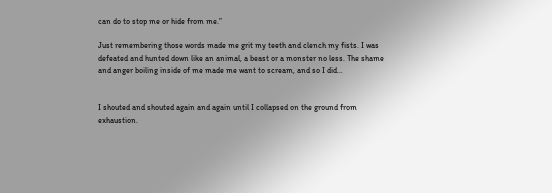can do to stop me or hide from me.”

Just remembering those words made me grit my teeth and clench my fists. I was defeated and hunted down like an animal, a beast or a monster no less. The shame and anger boiling inside of me made me want to scream, and so I did…


I shouted and shouted again and again until I collapsed on the ground from exhaustion.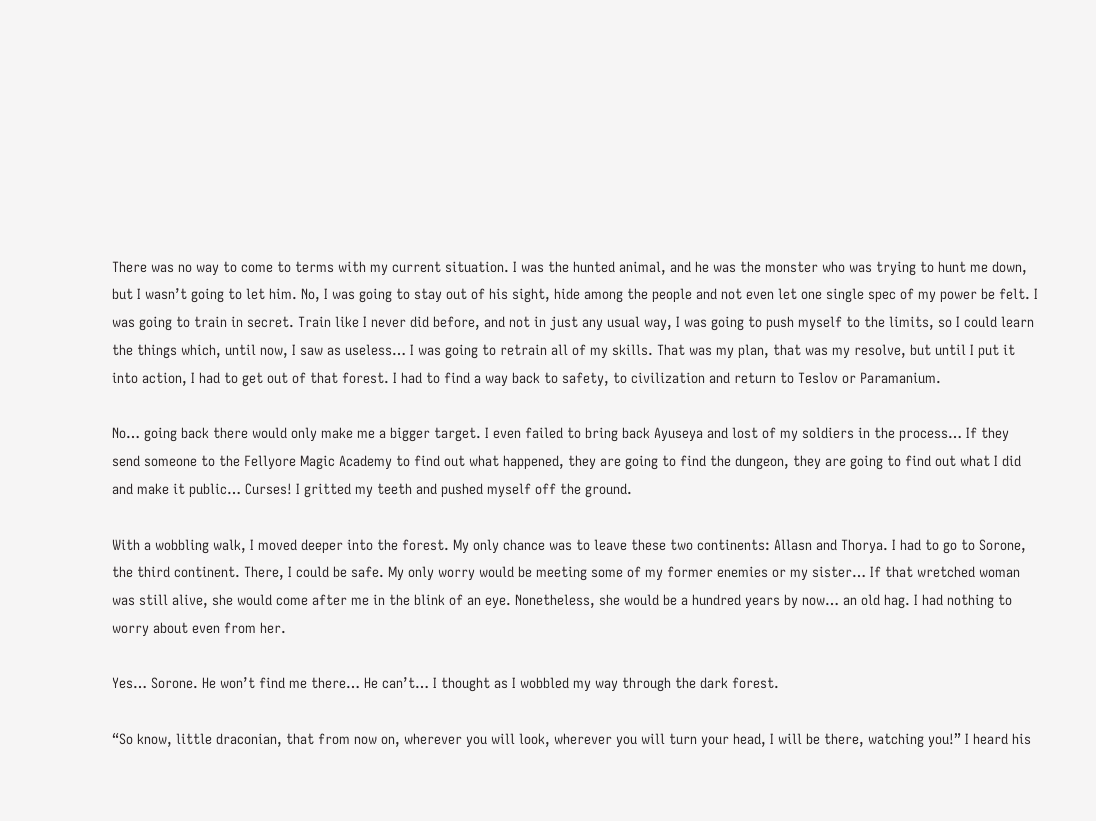There was no way to come to terms with my current situation. I was the hunted animal, and he was the monster who was trying to hunt me down, but I wasn’t going to let him. No, I was going to stay out of his sight, hide among the people and not even let one single spec of my power be felt. I was going to train in secret. Train like I never did before, and not in just any usual way, I was going to push myself to the limits, so I could learn the things which, until now, I saw as useless… I was going to retrain all of my skills. That was my plan, that was my resolve, but until I put it into action, I had to get out of that forest. I had to find a way back to safety, to civilization and return to Teslov or Paramanium.

No… going back there would only make me a bigger target. I even failed to bring back Ayuseya and lost of my soldiers in the process… If they send someone to the Fellyore Magic Academy to find out what happened, they are going to find the dungeon, they are going to find out what I did and make it public… Curses! I gritted my teeth and pushed myself off the ground.

With a wobbling walk, I moved deeper into the forest. My only chance was to leave these two continents: Allasn and Thorya. I had to go to Sorone, the third continent. There, I could be safe. My only worry would be meeting some of my former enemies or my sister… If that wretched woman was still alive, she would come after me in the blink of an eye. Nonetheless, she would be a hundred years by now… an old hag. I had nothing to worry about even from her.

Yes… Sorone. He won’t find me there… He can’t… I thought as I wobbled my way through the dark forest.

“So know, little draconian, that from now on, wherever you will look, wherever you will turn your head, I will be there, watching you!” I heard his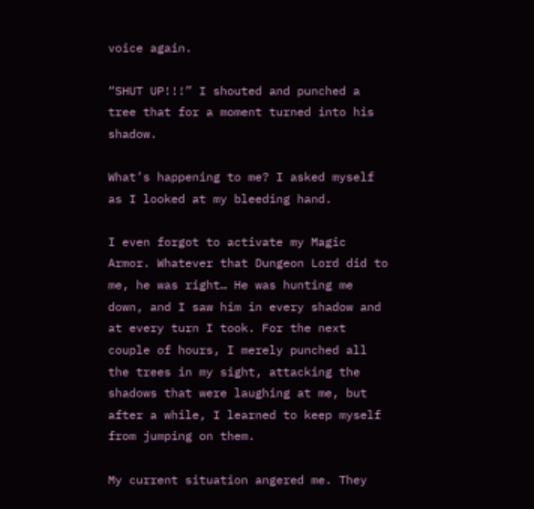voice again.

“SHUT UP!!!” I shouted and punched a tree that for a moment turned into his shadow.

What’s happening to me? I asked myself as I looked at my bleeding hand.

I even forgot to activate my Magic Armor. Whatever that Dungeon Lord did to me, he was right… He was hunting me down, and I saw him in every shadow and at every turn I took. For the next couple of hours, I merely punched all the trees in my sight, attacking the shadows that were laughing at me, but after a while, I learned to keep myself from jumping on them.

My current situation angered me. They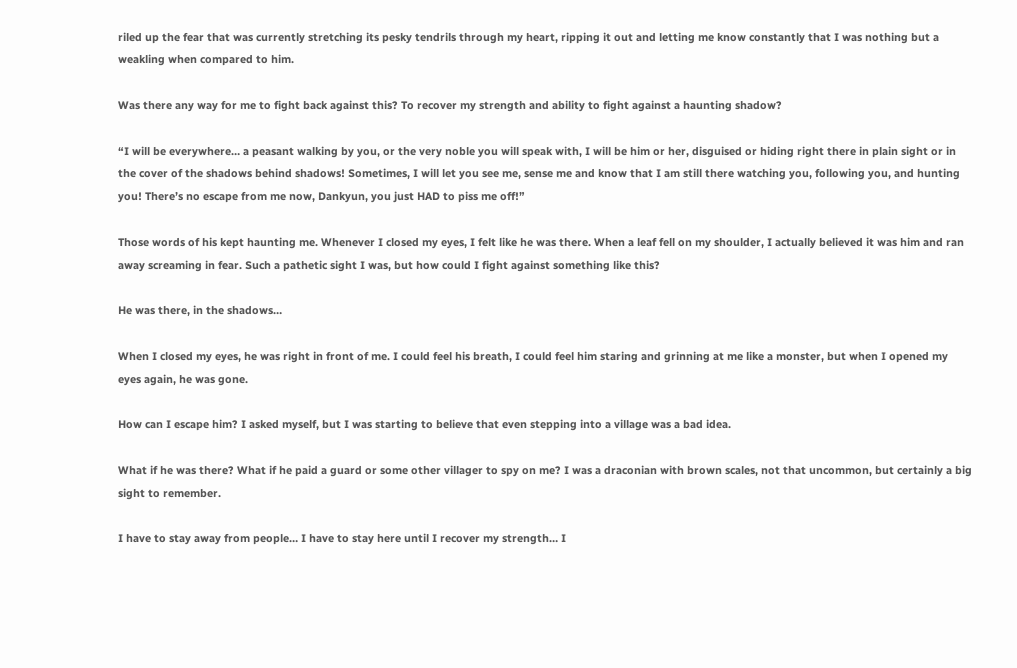riled up the fear that was currently stretching its pesky tendrils through my heart, ripping it out and letting me know constantly that I was nothing but a weakling when compared to him.

Was there any way for me to fight back against this? To recover my strength and ability to fight against a haunting shadow?

“I will be everywhere… a peasant walking by you, or the very noble you will speak with, I will be him or her, disguised or hiding right there in plain sight or in the cover of the shadows behind shadows! Sometimes, I will let you see me, sense me and know that I am still there watching you, following you, and hunting you! There’s no escape from me now, Dankyun, you just HAD to piss me off!”

Those words of his kept haunting me. Whenever I closed my eyes, I felt like he was there. When a leaf fell on my shoulder, I actually believed it was him and ran away screaming in fear. Such a pathetic sight I was, but how could I fight against something like this?

He was there, in the shadows…

When I closed my eyes, he was right in front of me. I could feel his breath, I could feel him staring and grinning at me like a monster, but when I opened my eyes again, he was gone.

How can I escape him? I asked myself, but I was starting to believe that even stepping into a village was a bad idea.

What if he was there? What if he paid a guard or some other villager to spy on me? I was a draconian with brown scales, not that uncommon, but certainly a big sight to remember.

I have to stay away from people… I have to stay here until I recover my strength… I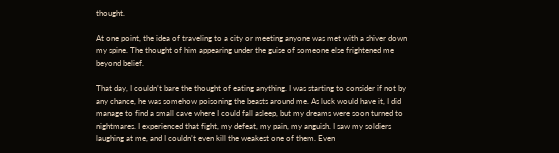thought.

At one point, the idea of traveling to a city or meeting anyone was met with a shiver down my spine. The thought of him appearing under the guise of someone else frightened me beyond belief.

That day, I couldn’t bare the thought of eating anything. I was starting to consider if not by any chance, he was somehow poisoning the beasts around me. As luck would have it, I did manage to find a small cave where I could fall asleep, but my dreams were soon turned to nightmares. I experienced that fight, my defeat, my pain, my anguish. I saw my soldiers laughing at me, and I couldn’t even kill the weakest one of them. Even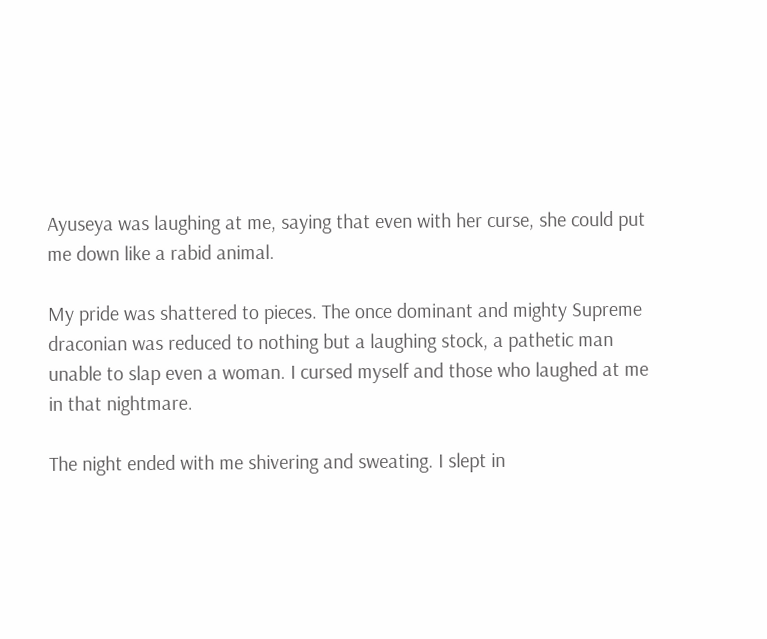Ayuseya was laughing at me, saying that even with her curse, she could put me down like a rabid animal.

My pride was shattered to pieces. The once dominant and mighty Supreme draconian was reduced to nothing but a laughing stock, a pathetic man unable to slap even a woman. I cursed myself and those who laughed at me in that nightmare.

The night ended with me shivering and sweating. I slept in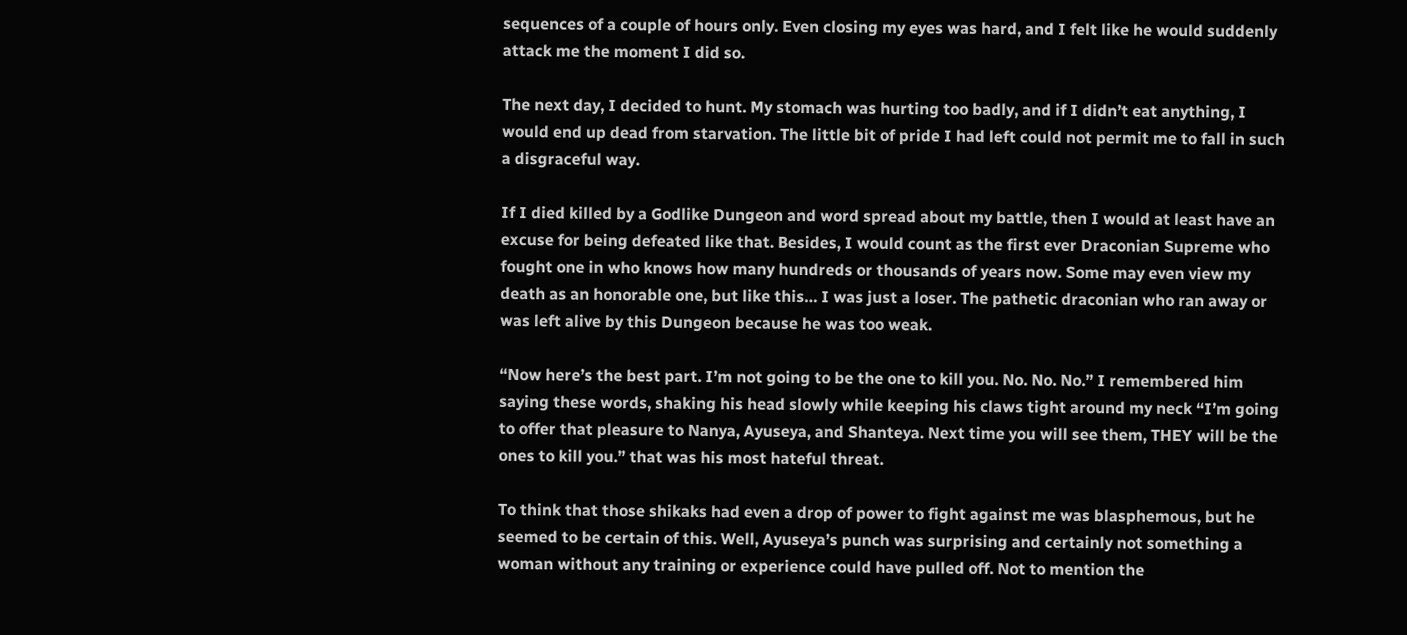sequences of a couple of hours only. Even closing my eyes was hard, and I felt like he would suddenly attack me the moment I did so.

The next day, I decided to hunt. My stomach was hurting too badly, and if I didn’t eat anything, I would end up dead from starvation. The little bit of pride I had left could not permit me to fall in such a disgraceful way.

If I died killed by a Godlike Dungeon and word spread about my battle, then I would at least have an excuse for being defeated like that. Besides, I would count as the first ever Draconian Supreme who fought one in who knows how many hundreds or thousands of years now. Some may even view my death as an honorable one, but like this… I was just a loser. The pathetic draconian who ran away or was left alive by this Dungeon because he was too weak.

“Now here’s the best part. I’m not going to be the one to kill you. No. No. No.” I remembered him saying these words, shaking his head slowly while keeping his claws tight around my neck “I’m going to offer that pleasure to Nanya, Ayuseya, and Shanteya. Next time you will see them, THEY will be the ones to kill you.” that was his most hateful threat.

To think that those shikaks had even a drop of power to fight against me was blasphemous, but he seemed to be certain of this. Well, Ayuseya’s punch was surprising and certainly not something a woman without any training or experience could have pulled off. Not to mention the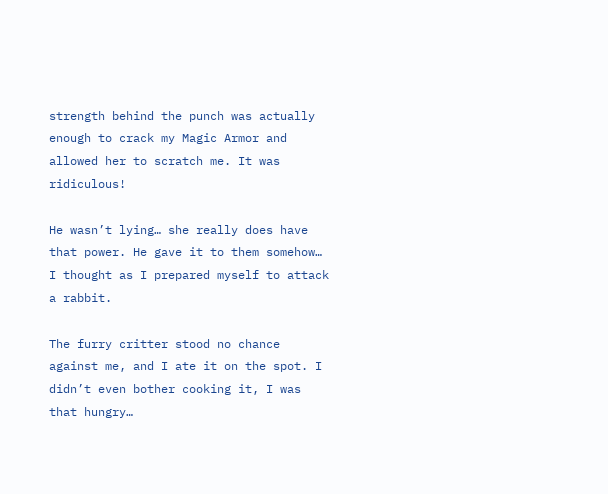strength behind the punch was actually enough to crack my Magic Armor and allowed her to scratch me. It was ridiculous!

He wasn’t lying… she really does have that power. He gave it to them somehow… I thought as I prepared myself to attack a rabbit.

The furry critter stood no chance against me, and I ate it on the spot. I didn’t even bother cooking it, I was that hungry…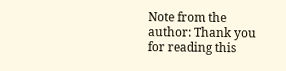Note from the author: Thank you for reading this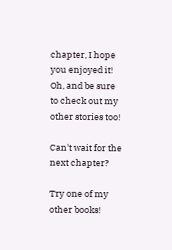chapter, I hope you enjoyed it! Oh, and be sure to check out my other stories too!

Can't wait for the next chapter?

Try one of my other books!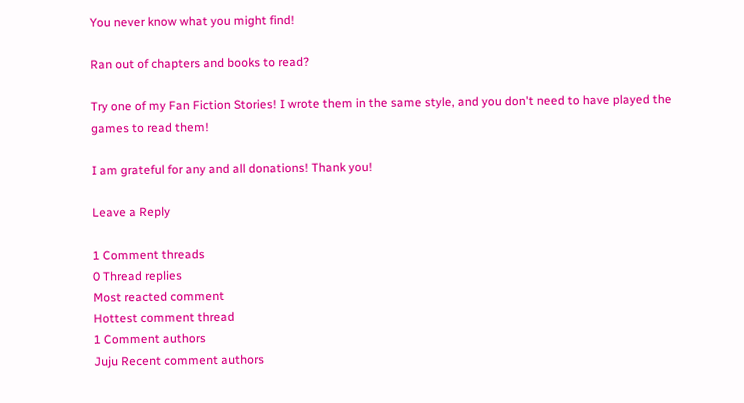You never know what you might find!

Ran out of chapters and books to read?

Try one of my Fan Fiction Stories! I wrote them in the same style, and you don't need to have played the games to read them!

I am grateful for any and all donations! Thank you!

Leave a Reply

1 Comment threads
0 Thread replies
Most reacted comment
Hottest comment thread
1 Comment authors
Juju Recent comment authors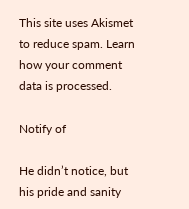This site uses Akismet to reduce spam. Learn how your comment data is processed.

Notify of

He didn’t notice, but his pride and sanity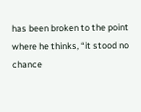has been broken to the point where he thinks, “it stood no chance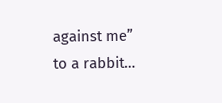against me” to a rabbit…